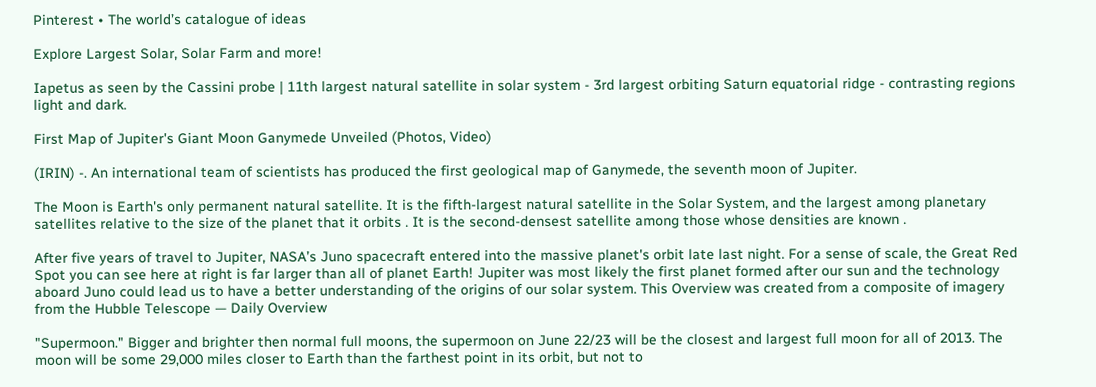Pinterest • The world’s catalogue of ideas

Explore Largest Solar, Solar Farm and more!

Iapetus as seen by the Cassini probe | 11th largest natural satellite in solar system - 3rd largest orbiting Saturn equatorial ridge - contrasting regions light and dark.

First Map of Jupiter's Giant Moon Ganymede Unveiled (Photos, Video)

(IRIN) -. An international team of scientists has produced the first geological map of Ganymede, the seventh moon of Jupiter.

The Moon is Earth's only permanent natural satellite. It is the fifth-largest natural satellite in the Solar System, and the largest among planetary satellites relative to the size of the planet that it orbits . It is the second-densest satellite among those whose densities are known .

After five years of travel to Jupiter, NASA’s Juno spacecraft entered into the massive planet's orbit late last night. For a sense of scale, the Great Red Spot you can see here at right is far larger than all of planet Earth! Jupiter was most likely the first planet formed after our sun and the technology aboard Juno could lead us to have a better understanding of the origins of our solar system. This Overview was created from a composite of imagery from the Hubble Telescope — Daily Overview

"Supermoon." Bigger and brighter then normal full moons, the supermoon on June 22/23 will be the closest and largest full moon for all of 2013. The moon will be some 29,000 miles closer to Earth than the farthest point in its orbit, but not to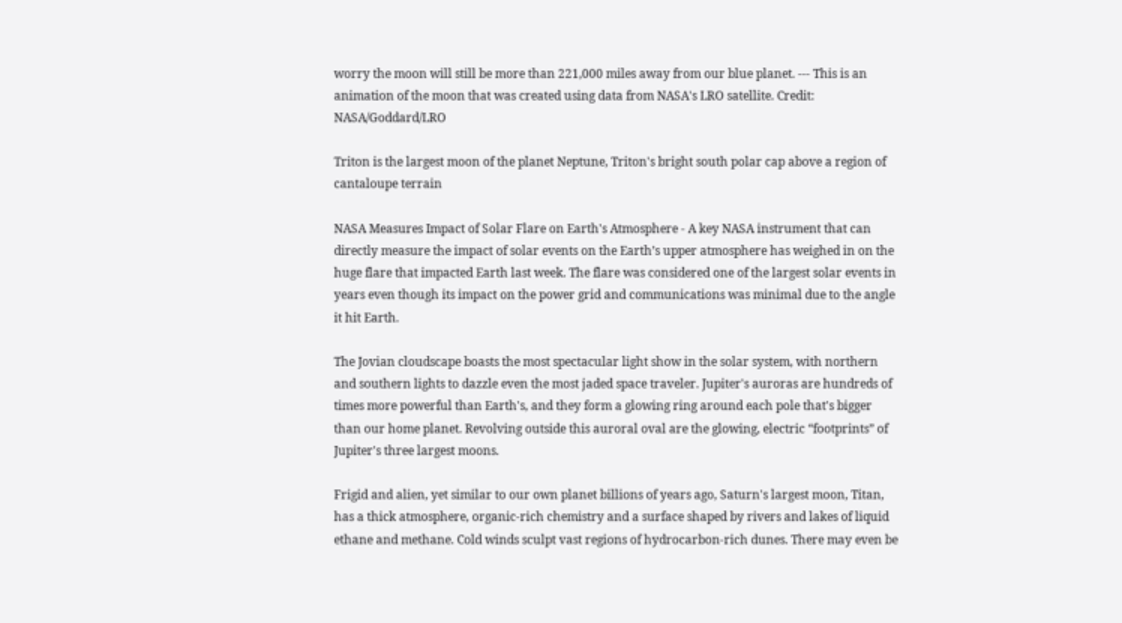worry the moon will still be more than 221,000 miles away from our blue planet. --- This is an animation of the moon that was created using data from NASA's LRO satellite. Credit: NASA/Goddard/LRO

Triton is the largest moon of the planet Neptune, Triton's bright south polar cap above a region of cantaloupe terrain

NASA Measures Impact of Solar Flare on Earth's Atmosphere - A key NASA instrument that can directly measure the impact of solar events on the Earth’s upper atmosphere has weighed in on the huge flare that impacted Earth last week. The flare was considered one of the largest solar events in years even though its impact on the power grid and communications was minimal due to the angle it hit Earth.

The Jovian cloudscape boasts the most spectacular light show in the solar system, with northern and southern lights to dazzle even the most jaded space traveler. Jupiter's auroras are hundreds of times more powerful than Earth's, and they form a glowing ring around each pole that's bigger than our home planet. Revolving outside this auroral oval are the glowing, electric “footprints” of Jupiter's three largest moons.

Frigid and alien, yet similar to our own planet billions of years ago, Saturn's largest moon, Titan, has a thick atmosphere, organic-rich chemistry and a surface shaped by rivers and lakes of liquid ethane and methane. Cold winds sculpt vast regions of hydrocarbon-rich dunes. There may even be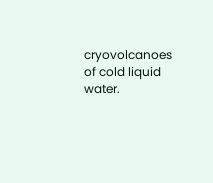cryovolcanoes of cold liquid water.